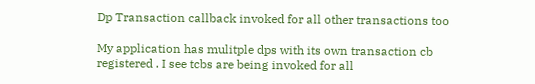Dp Transaction callback invoked for all other transactions too

My application has mulitple dps with its own transaction cb registered . I see tcbs are being invoked for all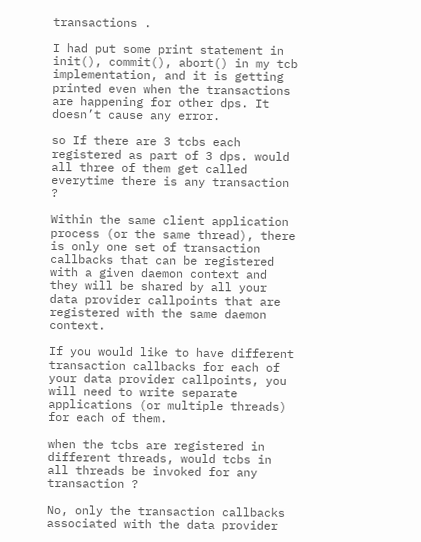transactions .

I had put some print statement in init(), commit(), abort() in my tcb implementation, and it is getting printed even when the transactions are happening for other dps. It doesn’t cause any error.

so If there are 3 tcbs each registered as part of 3 dps. would all three of them get called everytime there is any transaction ?

Within the same client application process (or the same thread), there is only one set of transaction callbacks that can be registered with a given daemon context and they will be shared by all your data provider callpoints that are registered with the same daemon context.

If you would like to have different transaction callbacks for each of your data provider callpoints, you will need to write separate applications (or multiple threads) for each of them.

when the tcbs are registered in different threads, would tcbs in all threads be invoked for any transaction ?

No, only the transaction callbacks associated with the data provider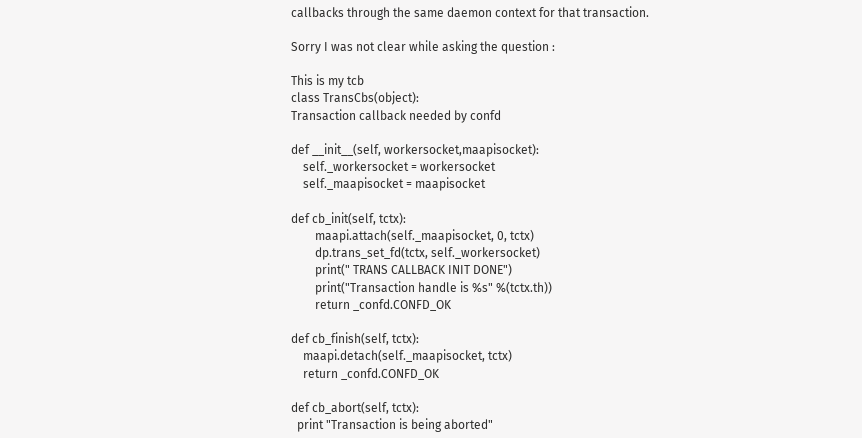callbacks through the same daemon context for that transaction.

Sorry I was not clear while asking the question :

This is my tcb
class TransCbs(object):
Transaction callback needed by confd

def __init__(self, workersocket,maapisocket):
    self._workersocket = workersocket
    self._maapisocket = maapisocket

def cb_init(self, tctx):
        maapi.attach(self._maapisocket, 0, tctx)
        dp.trans_set_fd(tctx, self._workersocket)
        print(" TRANS CALLBACK INIT DONE")
        print("Transaction handle is %s" %(tctx.th))
        return _confd.CONFD_OK

def cb_finish(self, tctx):
    maapi.detach(self._maapisocket, tctx)
    return _confd.CONFD_OK

def cb_abort(self, tctx):
  print "Transaction is being aborted"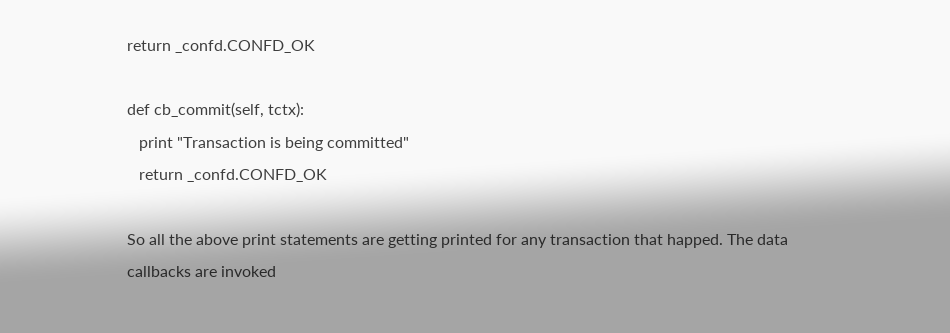return _confd.CONFD_OK

def cb_commit(self, tctx):
   print "Transaction is being committed"
   return _confd.CONFD_OK

So all the above print statements are getting printed for any transaction that happed. The data callbacks are invoked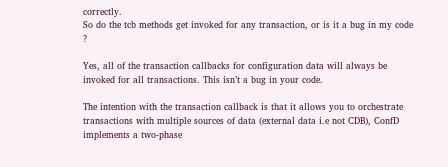correctly.
So do the tcb methods get invoked for any transaction, or is it a bug in my code ?

Yes, all of the transaction callbacks for configuration data will always be invoked for all transactions. This isn’t a bug in your code.

The intention with the transaction callback is that it allows you to orchestrate transactions with multiple sources of data (external data i.e not CDB), ConfD implements a two-phase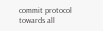commit protocol towards all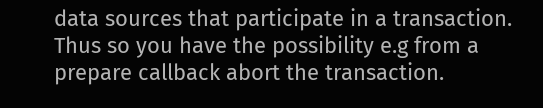data sources that participate in a transaction. Thus so you have the possibility e.g from a prepare callback abort the transaction.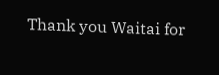Thank you Waitai for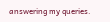answering my queries.